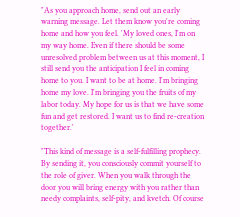"As you approach home, send out an early warning message. Let them know you're coming home and how you feel. 'My loved ones, I'm on my way home. Even if there should be some unresolved problem between us at this moment, I still send you the anticipation I feel in coming home to you. I want to be at home. I'm bringing home my love. I'm bringing you the fruits of my labor today. My hope for us is that we have some fun and get restored. I want us to find re-creation together.'

"This kind of message is a self-fulfilling prophecy. By sending it, you consciously commit yourself to the role of giver. When you walk through the door you will bring energy with you rather than needy complaints, self-pity, and kvetch. Of course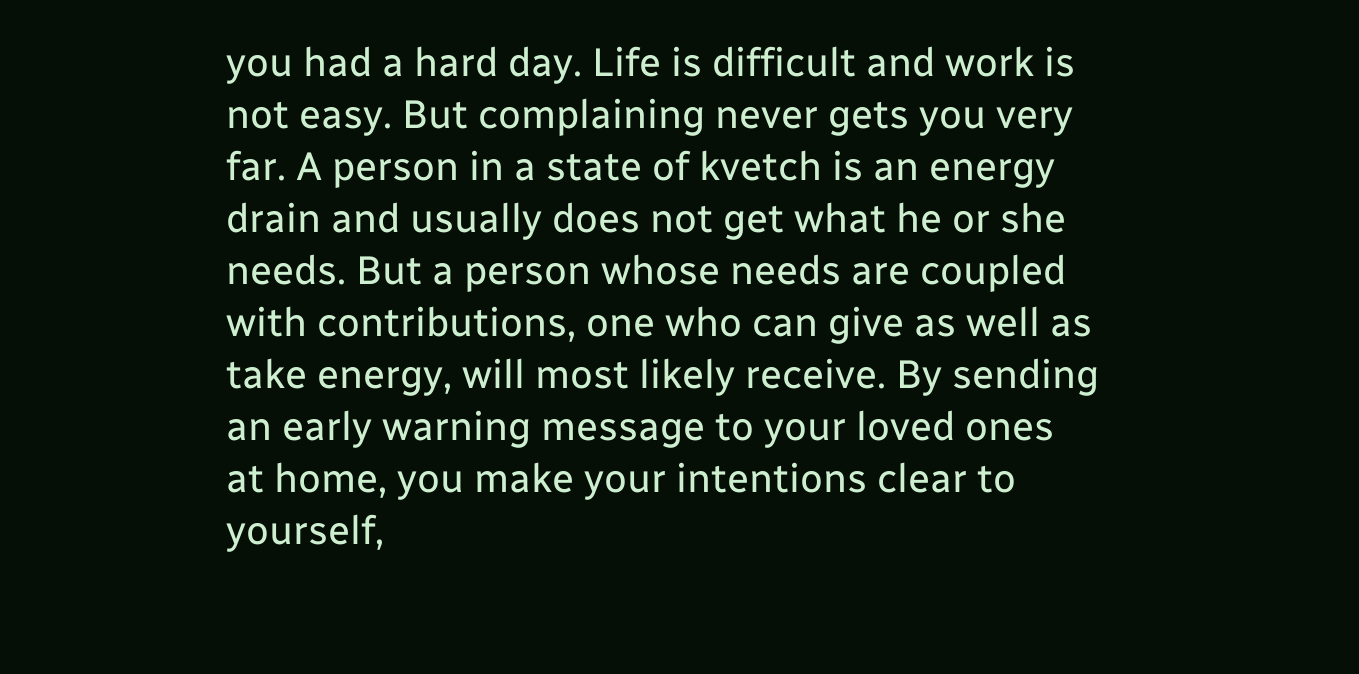you had a hard day. Life is difficult and work is not easy. But complaining never gets you very far. A person in a state of kvetch is an energy drain and usually does not get what he or she needs. But a person whose needs are coupled with contributions, one who can give as well as take energy, will most likely receive. By sending an early warning message to your loved ones at home, you make your intentions clear to yourself,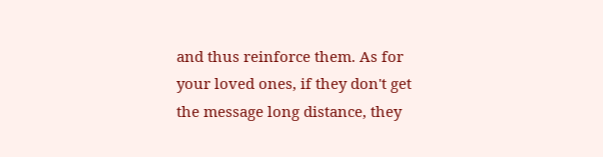and thus reinforce them. As for your loved ones, if they don't get the message long distance, they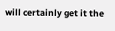will certainly get it the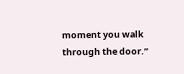moment you walk through the door.”